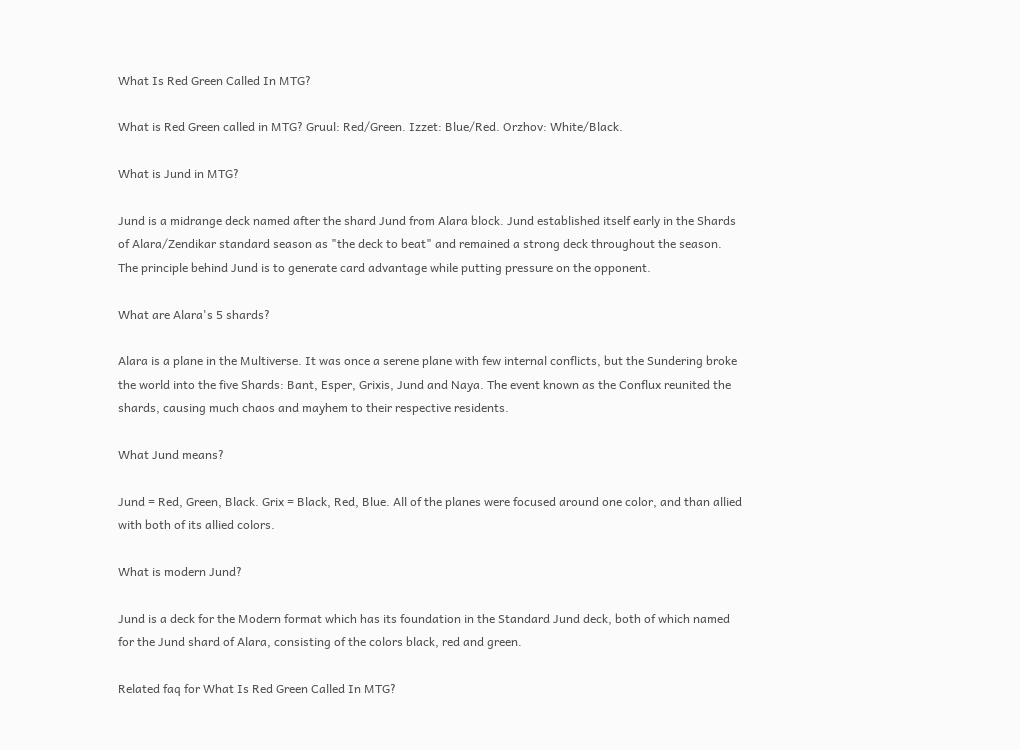What Is Red Green Called In MTG?

What is Red Green called in MTG? Gruul: Red/Green. Izzet: Blue/Red. Orzhov: White/Black.

What is Jund in MTG?

Jund is a midrange deck named after the shard Jund from Alara block. Jund established itself early in the Shards of Alara/Zendikar standard season as "the deck to beat" and remained a strong deck throughout the season. The principle behind Jund is to generate card advantage while putting pressure on the opponent.

What are Alara's 5 shards?

Alara is a plane in the Multiverse. It was once a serene plane with few internal conflicts, but the Sundering broke the world into the five Shards: Bant, Esper, Grixis, Jund and Naya. The event known as the Conflux reunited the shards, causing much chaos and mayhem to their respective residents.

What Jund means?

Jund = Red, Green, Black. Grix = Black, Red, Blue. All of the planes were focused around one color, and than allied with both of its allied colors.

What is modern Jund?

Jund is a deck for the Modern format which has its foundation in the Standard Jund deck, both of which named for the Jund shard of Alara, consisting of the colors black, red and green.

Related faq for What Is Red Green Called In MTG?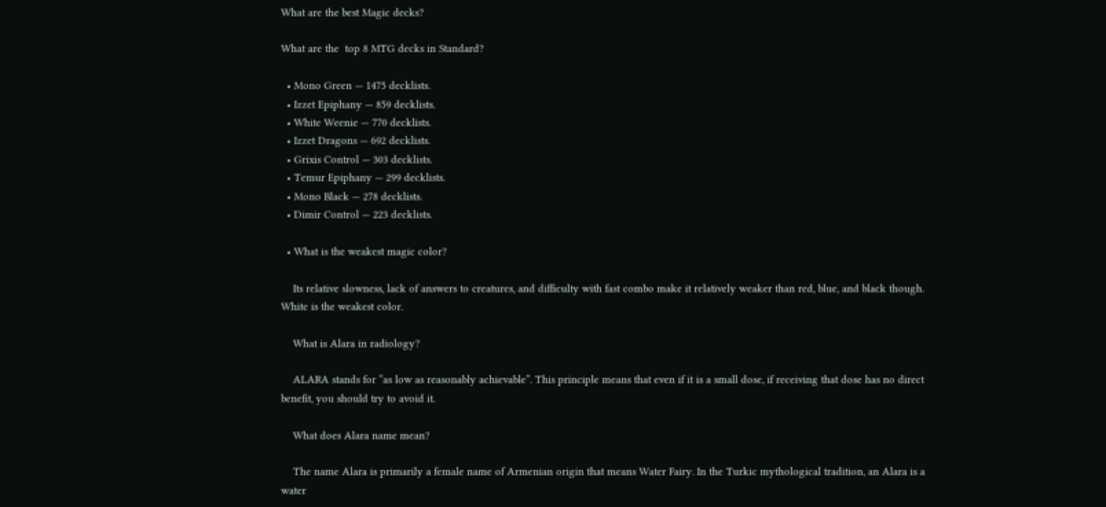What are the best Magic decks?

What are the  top 8 MTG decks in Standard?

  • Mono Green — 1475 decklists.
  • Izzet Epiphany — 859 decklists.
  • White Weenie — 770 decklists.
  • Izzet Dragons — 692 decklists.
  • Grixis Control — 303 decklists.
  • Temur Epiphany — 299 decklists.
  • Mono Black — 278 decklists.
  • Dimir Control — 223 decklists.

  • What is the weakest magic color?

    Its relative slowness, lack of answers to creatures, and difficulty with fast combo make it relatively weaker than red, blue, and black though. White is the weakest color.

    What is Alara in radiology?

    ALARA stands for “as low as reasonably achievable”. This principle means that even if it is a small dose, if receiving that dose has no direct benefit, you should try to avoid it.

    What does Alara name mean?

    The name Alara is primarily a female name of Armenian origin that means Water Fairy. In the Turkic mythological tradition, an Alara is a water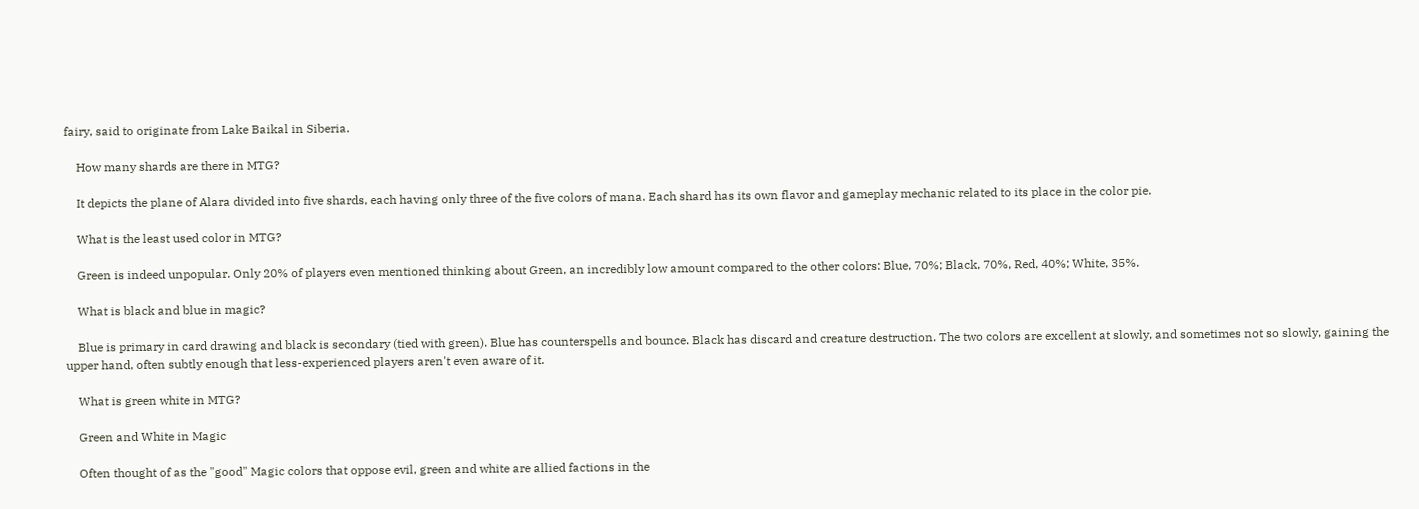fairy, said to originate from Lake Baikal in Siberia.

    How many shards are there in MTG?

    It depicts the plane of Alara divided into five shards, each having only three of the five colors of mana. Each shard has its own flavor and gameplay mechanic related to its place in the color pie.

    What is the least used color in MTG?

    Green is indeed unpopular. Only 20% of players even mentioned thinking about Green, an incredibly low amount compared to the other colors: Blue, 70%; Black, 70%, Red, 40%; White, 35%.

    What is black and blue in magic?

    Blue is primary in card drawing and black is secondary (tied with green). Blue has counterspells and bounce. Black has discard and creature destruction. The two colors are excellent at slowly, and sometimes not so slowly, gaining the upper hand, often subtly enough that less-experienced players aren't even aware of it.

    What is green white in MTG?

    Green and White in Magic

    Often thought of as the "good" Magic colors that oppose evil, green and white are allied factions in the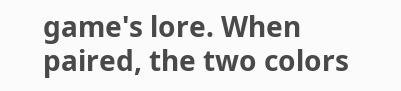game's lore. When paired, the two colors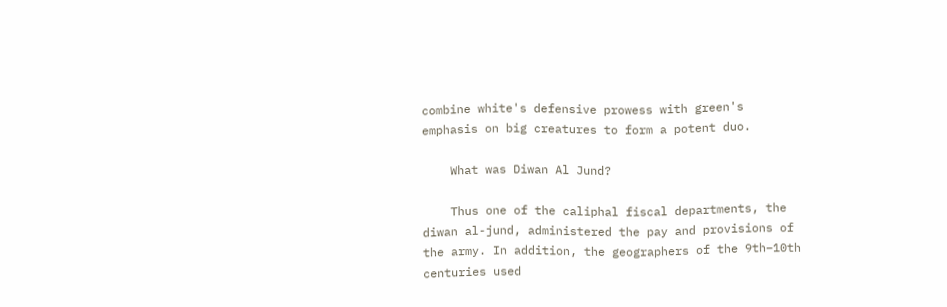combine white's defensive prowess with green's emphasis on big creatures to form a potent duo.

    What was Diwan Al Jund?

    Thus one of the caliphal fiscal departments, the diwan al-jund, administered the pay and provisions of the army. In addition, the geographers of the 9th–10th centuries used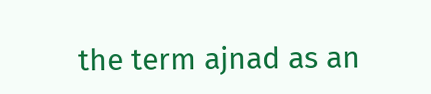the term ajnad as an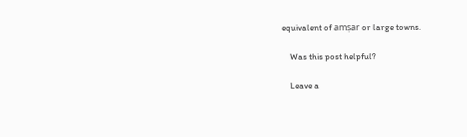equivalent of amṣar or large towns.

    Was this post helpful?

    Leave a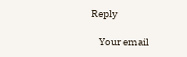Reply

    Your email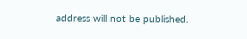address will not be published.